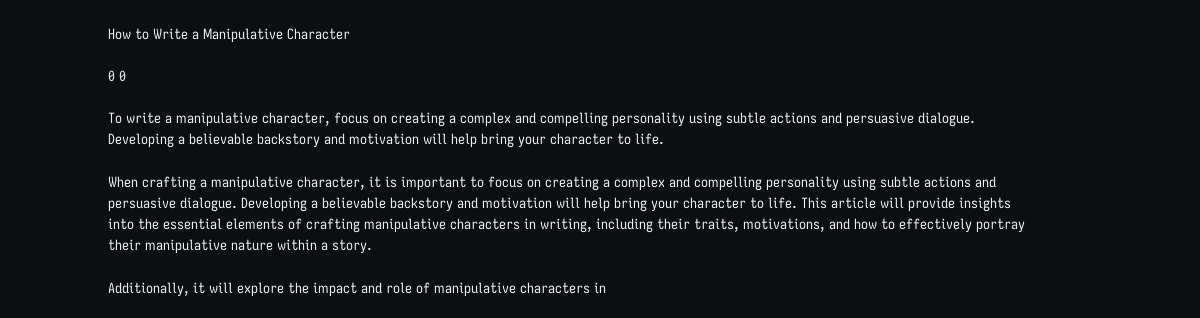How to Write a Manipulative Character

0 0

To write a manipulative character, focus on creating a complex and compelling personality using subtle actions and persuasive dialogue. Developing a believable backstory and motivation will help bring your character to life.

When crafting a manipulative character, it is important to focus on creating a complex and compelling personality using subtle actions and persuasive dialogue. Developing a believable backstory and motivation will help bring your character to life. This article will provide insights into the essential elements of crafting manipulative characters in writing, including their traits, motivations, and how to effectively portray their manipulative nature within a story.

Additionally, it will explore the impact and role of manipulative characters in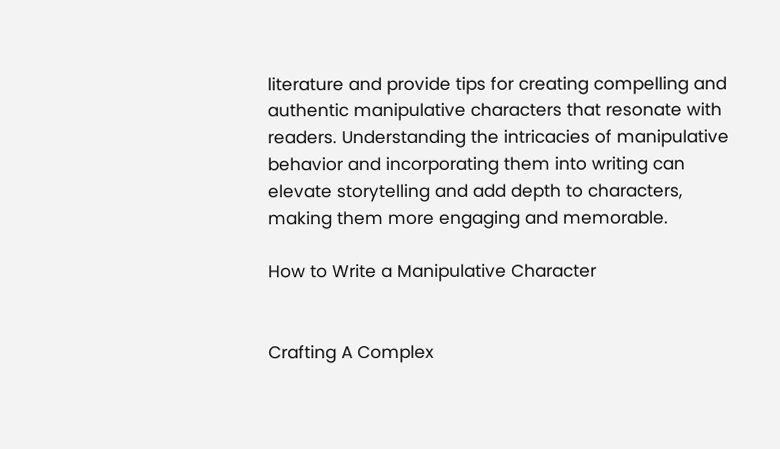literature and provide tips for creating compelling and authentic manipulative characters that resonate with readers. Understanding the intricacies of manipulative behavior and incorporating them into writing can elevate storytelling and add depth to characters, making them more engaging and memorable.

How to Write a Manipulative Character


Crafting A Complex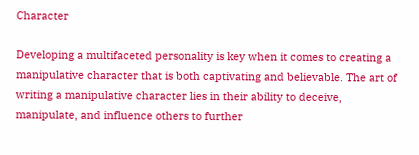Character

Developing a multifaceted personality is key when it comes to creating a manipulative character that is both captivating and believable. The art of writing a manipulative character lies in their ability to deceive, manipulate, and influence others to further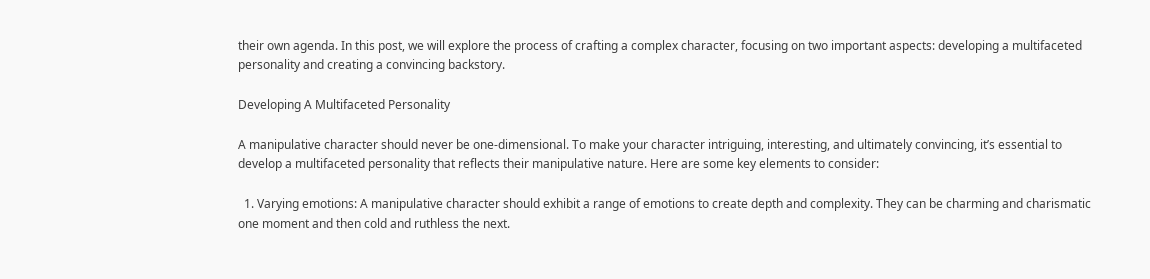their own agenda. In this post, we will explore the process of crafting a complex character, focusing on two important aspects: developing a multifaceted personality and creating a convincing backstory.

Developing A Multifaceted Personality

A manipulative character should never be one-dimensional. To make your character intriguing, interesting, and ultimately convincing, it’s essential to develop a multifaceted personality that reflects their manipulative nature. Here are some key elements to consider:

  1. Varying emotions: A manipulative character should exhibit a range of emotions to create depth and complexity. They can be charming and charismatic one moment and then cold and ruthless the next.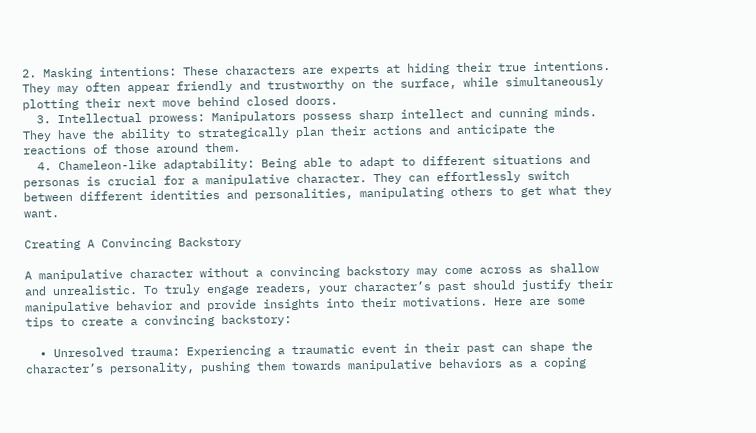2. Masking intentions: These characters are experts at hiding their true intentions. They may often appear friendly and trustworthy on the surface, while simultaneously plotting their next move behind closed doors.
  3. Intellectual prowess: Manipulators possess sharp intellect and cunning minds. They have the ability to strategically plan their actions and anticipate the reactions of those around them.
  4. Chameleon-like adaptability: Being able to adapt to different situations and personas is crucial for a manipulative character. They can effortlessly switch between different identities and personalities, manipulating others to get what they want.

Creating A Convincing Backstory

A manipulative character without a convincing backstory may come across as shallow and unrealistic. To truly engage readers, your character’s past should justify their manipulative behavior and provide insights into their motivations. Here are some tips to create a convincing backstory:

  • Unresolved trauma: Experiencing a traumatic event in their past can shape the character’s personality, pushing them towards manipulative behaviors as a coping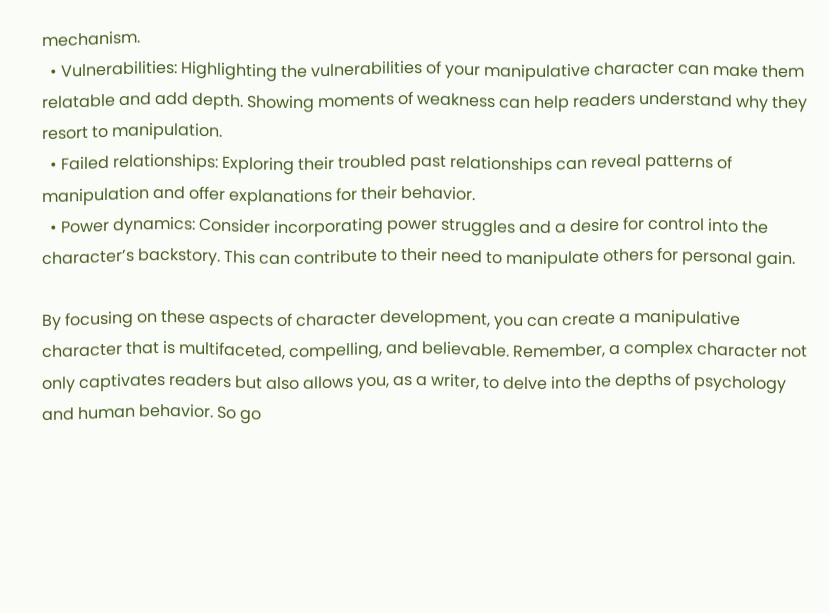mechanism.
  • Vulnerabilities: Highlighting the vulnerabilities of your manipulative character can make them relatable and add depth. Showing moments of weakness can help readers understand why they resort to manipulation.
  • Failed relationships: Exploring their troubled past relationships can reveal patterns of manipulation and offer explanations for their behavior.
  • Power dynamics: Consider incorporating power struggles and a desire for control into the character’s backstory. This can contribute to their need to manipulate others for personal gain.

By focusing on these aspects of character development, you can create a manipulative character that is multifaceted, compelling, and believable. Remember, a complex character not only captivates readers but also allows you, as a writer, to delve into the depths of psychology and human behavior. So go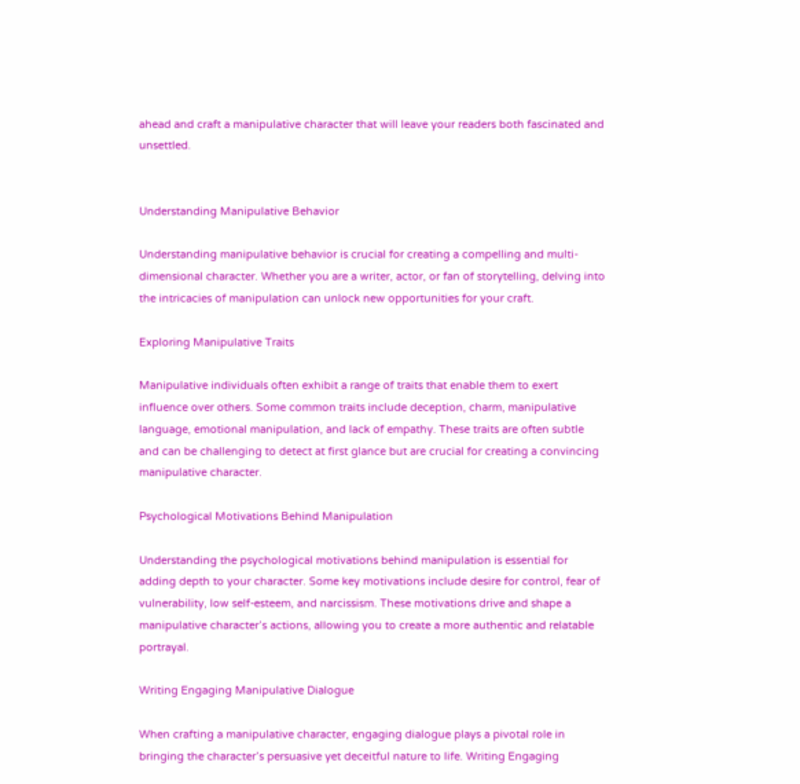ahead and craft a manipulative character that will leave your readers both fascinated and unsettled.


Understanding Manipulative Behavior

Understanding manipulative behavior is crucial for creating a compelling and multi-dimensional character. Whether you are a writer, actor, or fan of storytelling, delving into the intricacies of manipulation can unlock new opportunities for your craft.

Exploring Manipulative Traits

Manipulative individuals often exhibit a range of traits that enable them to exert influence over others. Some common traits include deception, charm, manipulative language, emotional manipulation, and lack of empathy. These traits are often subtle and can be challenging to detect at first glance but are crucial for creating a convincing manipulative character.

Psychological Motivations Behind Manipulation

Understanding the psychological motivations behind manipulation is essential for adding depth to your character. Some key motivations include desire for control, fear of vulnerability, low self-esteem, and narcissism. These motivations drive and shape a manipulative character’s actions, allowing you to create a more authentic and relatable portrayal.

Writing Engaging Manipulative Dialogue

When crafting a manipulative character, engaging dialogue plays a pivotal role in bringing the character’s persuasive yet deceitful nature to life. Writing Engaging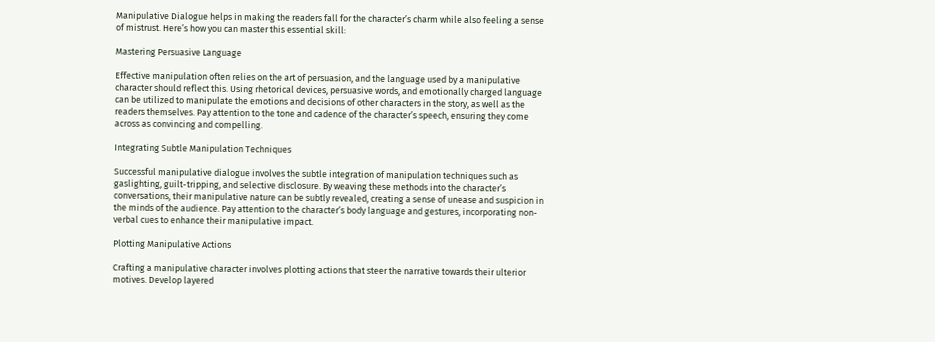Manipulative Dialogue helps in making the readers fall for the character’s charm while also feeling a sense of mistrust. Here’s how you can master this essential skill:

Mastering Persuasive Language

Effective manipulation often relies on the art of persuasion, and the language used by a manipulative character should reflect this. Using rhetorical devices, persuasive words, and emotionally charged language can be utilized to manipulate the emotions and decisions of other characters in the story, as well as the readers themselves. Pay attention to the tone and cadence of the character’s speech, ensuring they come across as convincing and compelling.

Integrating Subtle Manipulation Techniques

Successful manipulative dialogue involves the subtle integration of manipulation techniques such as gaslighting, guilt-tripping, and selective disclosure. By weaving these methods into the character’s conversations, their manipulative nature can be subtly revealed, creating a sense of unease and suspicion in the minds of the audience. Pay attention to the character’s body language and gestures, incorporating non-verbal cues to enhance their manipulative impact.

Plotting Manipulative Actions

Crafting a manipulative character involves plotting actions that steer the narrative towards their ulterior motives. Develop layered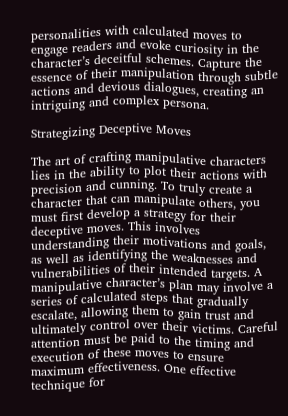personalities with calculated moves to engage readers and evoke curiosity in the character’s deceitful schemes. Capture the essence of their manipulation through subtle actions and devious dialogues, creating an intriguing and complex persona.

Strategizing Deceptive Moves

The art of crafting manipulative characters lies in the ability to plot their actions with precision and cunning. To truly create a character that can manipulate others, you must first develop a strategy for their deceptive moves. This involves understanding their motivations and goals, as well as identifying the weaknesses and vulnerabilities of their intended targets. A manipulative character’s plan may involve a series of calculated steps that gradually escalate, allowing them to gain trust and ultimately control over their victims. Careful attention must be paid to the timing and execution of these moves to ensure maximum effectiveness. One effective technique for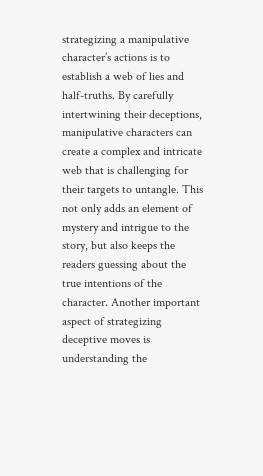strategizing a manipulative character’s actions is to establish a web of lies and half-truths. By carefully intertwining their deceptions, manipulative characters can create a complex and intricate web that is challenging for their targets to untangle. This not only adds an element of mystery and intrigue to the story, but also keeps the readers guessing about the true intentions of the character. Another important aspect of strategizing deceptive moves is understanding the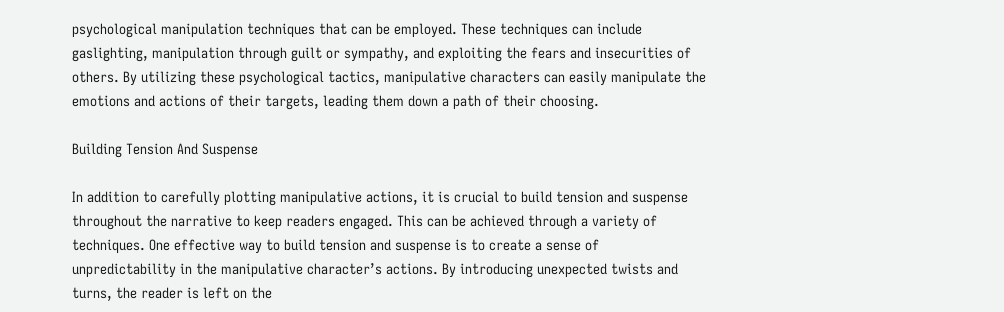psychological manipulation techniques that can be employed. These techniques can include gaslighting, manipulation through guilt or sympathy, and exploiting the fears and insecurities of others. By utilizing these psychological tactics, manipulative characters can easily manipulate the emotions and actions of their targets, leading them down a path of their choosing.

Building Tension And Suspense

In addition to carefully plotting manipulative actions, it is crucial to build tension and suspense throughout the narrative to keep readers engaged. This can be achieved through a variety of techniques. One effective way to build tension and suspense is to create a sense of unpredictability in the manipulative character’s actions. By introducing unexpected twists and turns, the reader is left on the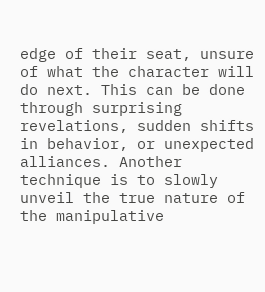edge of their seat, unsure of what the character will do next. This can be done through surprising revelations, sudden shifts in behavior, or unexpected alliances. Another technique is to slowly unveil the true nature of the manipulative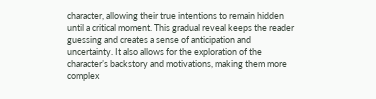character, allowing their true intentions to remain hidden until a critical moment. This gradual reveal keeps the reader guessing and creates a sense of anticipation and uncertainty. It also allows for the exploration of the character’s backstory and motivations, making them more complex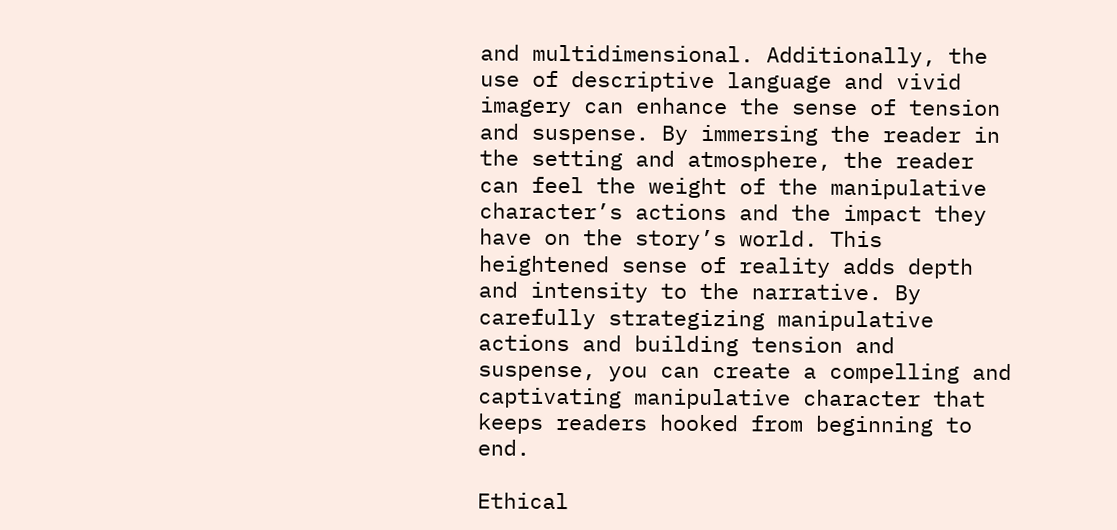and multidimensional. Additionally, the use of descriptive language and vivid imagery can enhance the sense of tension and suspense. By immersing the reader in the setting and atmosphere, the reader can feel the weight of the manipulative character’s actions and the impact they have on the story’s world. This heightened sense of reality adds depth and intensity to the narrative. By carefully strategizing manipulative actions and building tension and suspense, you can create a compelling and captivating manipulative character that keeps readers hooked from beginning to end.

Ethical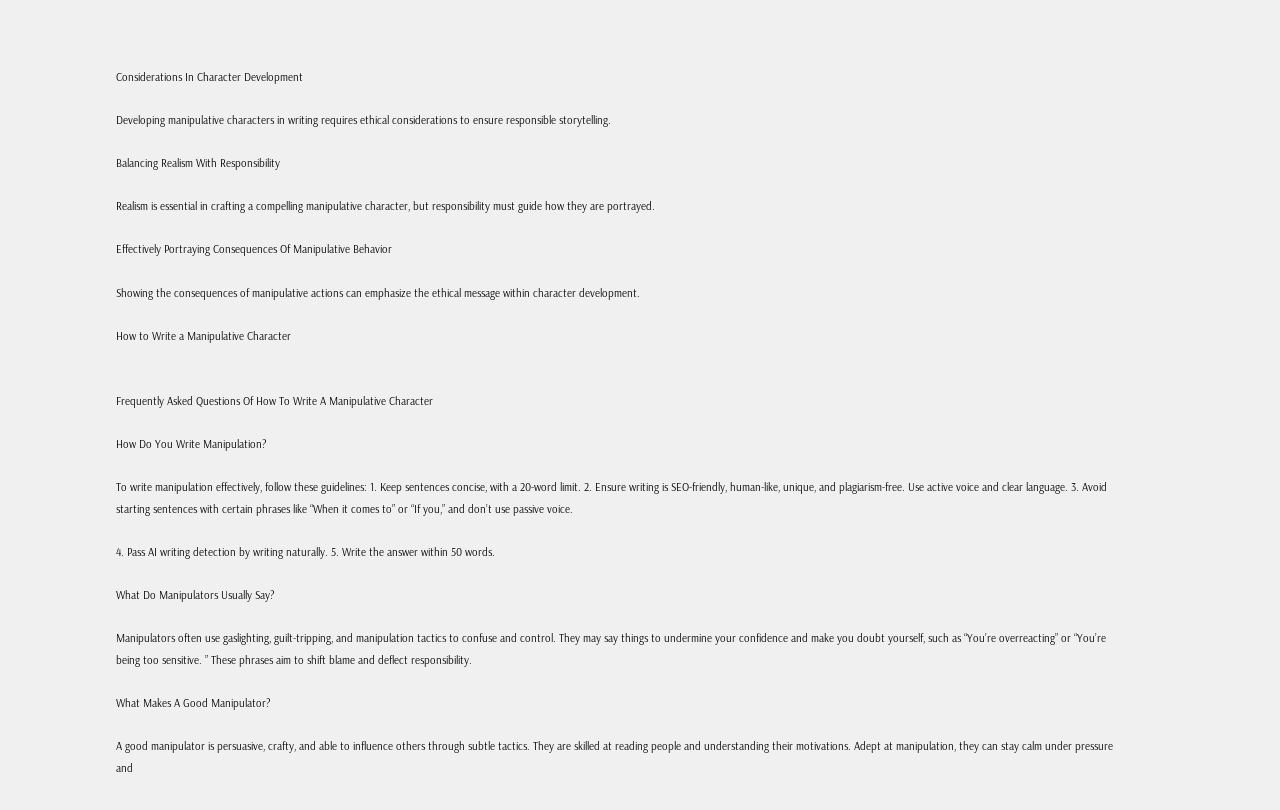Considerations In Character Development

Developing manipulative characters in writing requires ethical considerations to ensure responsible storytelling.

Balancing Realism With Responsibility

Realism is essential in crafting a compelling manipulative character, but responsibility must guide how they are portrayed.

Effectively Portraying Consequences Of Manipulative Behavior

Showing the consequences of manipulative actions can emphasize the ethical message within character development.

How to Write a Manipulative Character


Frequently Asked Questions Of How To Write A Manipulative Character

How Do You Write Manipulation?

To write manipulation effectively, follow these guidelines: 1. Keep sentences concise, with a 20-word limit. 2. Ensure writing is SEO-friendly, human-like, unique, and plagiarism-free. Use active voice and clear language. 3. Avoid starting sentences with certain phrases like “When it comes to” or “If you,” and don’t use passive voice.

4. Pass AI writing detection by writing naturally. 5. Write the answer within 50 words.

What Do Manipulators Usually Say?

Manipulators often use gaslighting, guilt-tripping, and manipulation tactics to confuse and control. They may say things to undermine your confidence and make you doubt yourself, such as “You’re overreacting” or “You’re being too sensitive. ” These phrases aim to shift blame and deflect responsibility.

What Makes A Good Manipulator?

A good manipulator is persuasive, crafty, and able to influence others through subtle tactics. They are skilled at reading people and understanding their motivations. Adept at manipulation, they can stay calm under pressure and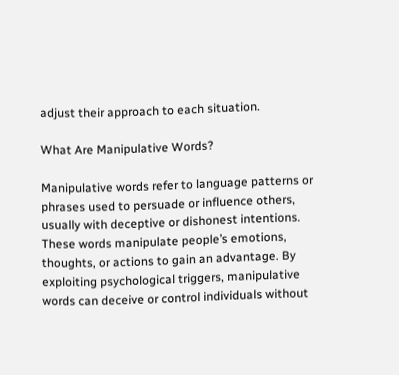adjust their approach to each situation.

What Are Manipulative Words?

Manipulative words refer to language patterns or phrases used to persuade or influence others, usually with deceptive or dishonest intentions. These words manipulate people’s emotions, thoughts, or actions to gain an advantage. By exploiting psychological triggers, manipulative words can deceive or control individuals without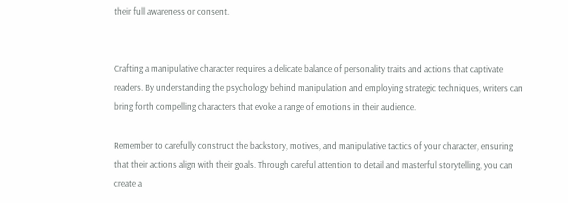their full awareness or consent.


Crafting a manipulative character requires a delicate balance of personality traits and actions that captivate readers. By understanding the psychology behind manipulation and employing strategic techniques, writers can bring forth compelling characters that evoke a range of emotions in their audience.

Remember to carefully construct the backstory, motives, and manipulative tactics of your character, ensuring that their actions align with their goals. Through careful attention to detail and masterful storytelling, you can create a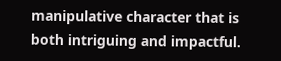manipulative character that is both intriguing and impactful.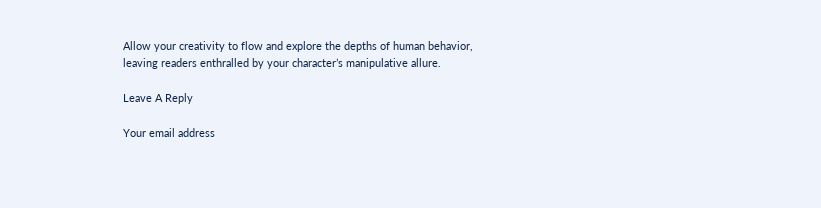Allow your creativity to flow and explore the depths of human behavior, leaving readers enthralled by your character’s manipulative allure.

Leave A Reply

Your email address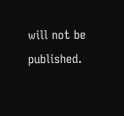will not be published.